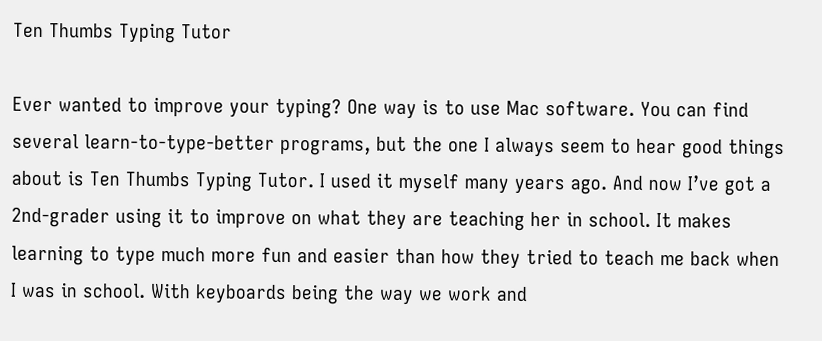Ten Thumbs Typing Tutor

Ever wanted to improve your typing? One way is to use Mac software. You can find several learn-to-type-better programs, but the one I always seem to hear good things about is Ten Thumbs Typing Tutor. I used it myself many years ago. And now I’ve got a 2nd-grader using it to improve on what they are teaching her in school. It makes learning to type much more fun and easier than how they tried to teach me back when I was in school. With keyboards being the way we work and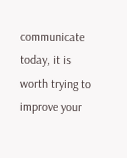communicate today, it is worth trying to improve your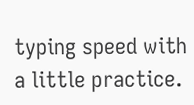typing speed with a little practice.